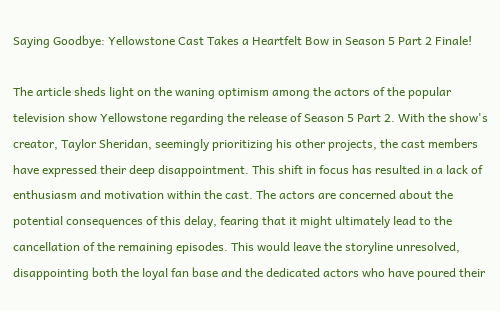Saying Goodbye: Yellowstone Cast Takes a Heartfelt Bow in Season 5 Part 2 Finale!

The article sheds light on the waning optimism among the actors of the popular television show Yellowstone regarding the release of Season 5 Part 2. With the show's creator, Taylor Sheridan, seemingly prioritizing his other projects, the cast members have expressed their deep disappointment. This shift in focus has resulted in a lack of enthusiasm and motivation within the cast. The actors are concerned about the potential consequences of this delay, fearing that it might ultimately lead to the cancellation of the remaining episodes. This would leave the storyline unresolved, disappointing both the loyal fan base and the dedicated actors who have poured their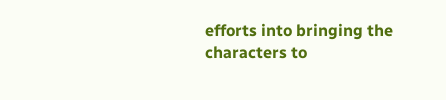efforts into bringing the characters to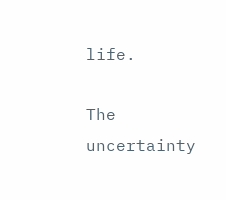life.

The uncertainty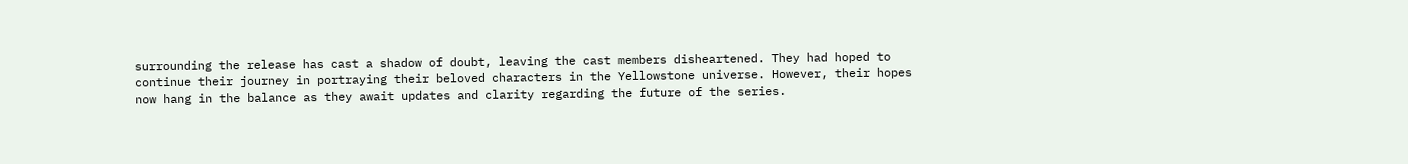surrounding the release has cast a shadow of doubt, leaving the cast members disheartened. They had hoped to continue their journey in portraying their beloved characters in the Yellowstone universe. However, their hopes now hang in the balance as they await updates and clarity regarding the future of the series.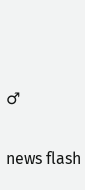♂

news flash